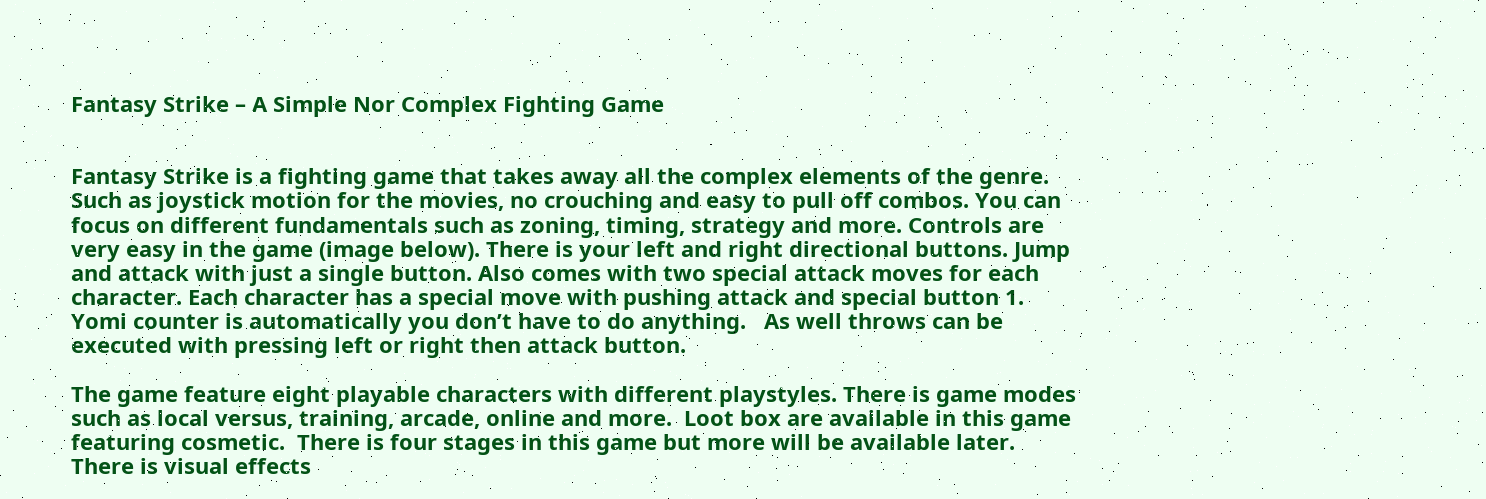Fantasy Strike – A Simple Nor Complex Fighting Game


Fantasy Strike is a fighting game that takes away all the complex elements of the genre.  Such as joystick motion for the movies, no crouching and easy to pull off combos. You can focus on different fundamentals such as zoning, timing, strategy and more. Controls are very easy in the game (image below). There is your left and right directional buttons. Jump and attack with just a single button. Also comes with two special attack moves for each character. Each character has a special move with pushing attack and special button 1. Yomi counter is automatically you don’t have to do anything.   As well throws can be executed with pressing left or right then attack button.

The game feature eight playable characters with different playstyles. There is game modes such as local versus, training, arcade, online and more.  Loot box are available in this game featuring cosmetic.  There is four stages in this game but more will be available later.  There is visual effects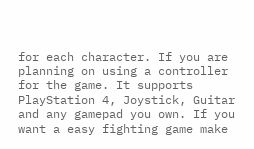for each character. If you are planning on using a controller for the game. It supports PlayStation 4, Joystick, Guitar and any gamepad you own. If you want a easy fighting game make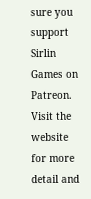sure you support Sirlin Games on Patreon. Visit the website for more detail and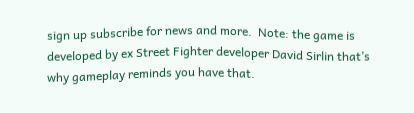sign up subscribe for news and more.  Note: the game is developed by ex Street Fighter developer David Sirlin that’s why gameplay reminds you have that.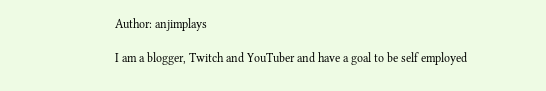Author: anjimplays

I am a blogger, Twitch and YouTuber and have a goal to be self employed